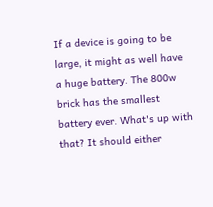If a device is going to be large, it might as well have a huge battery. The 800w brick has the smallest battery ever. What's up with that? It should either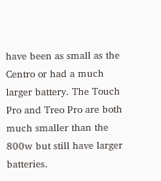have been as small as the Centro or had a much larger battery. The Touch Pro and Treo Pro are both much smaller than the 800w but still have larger batteries.